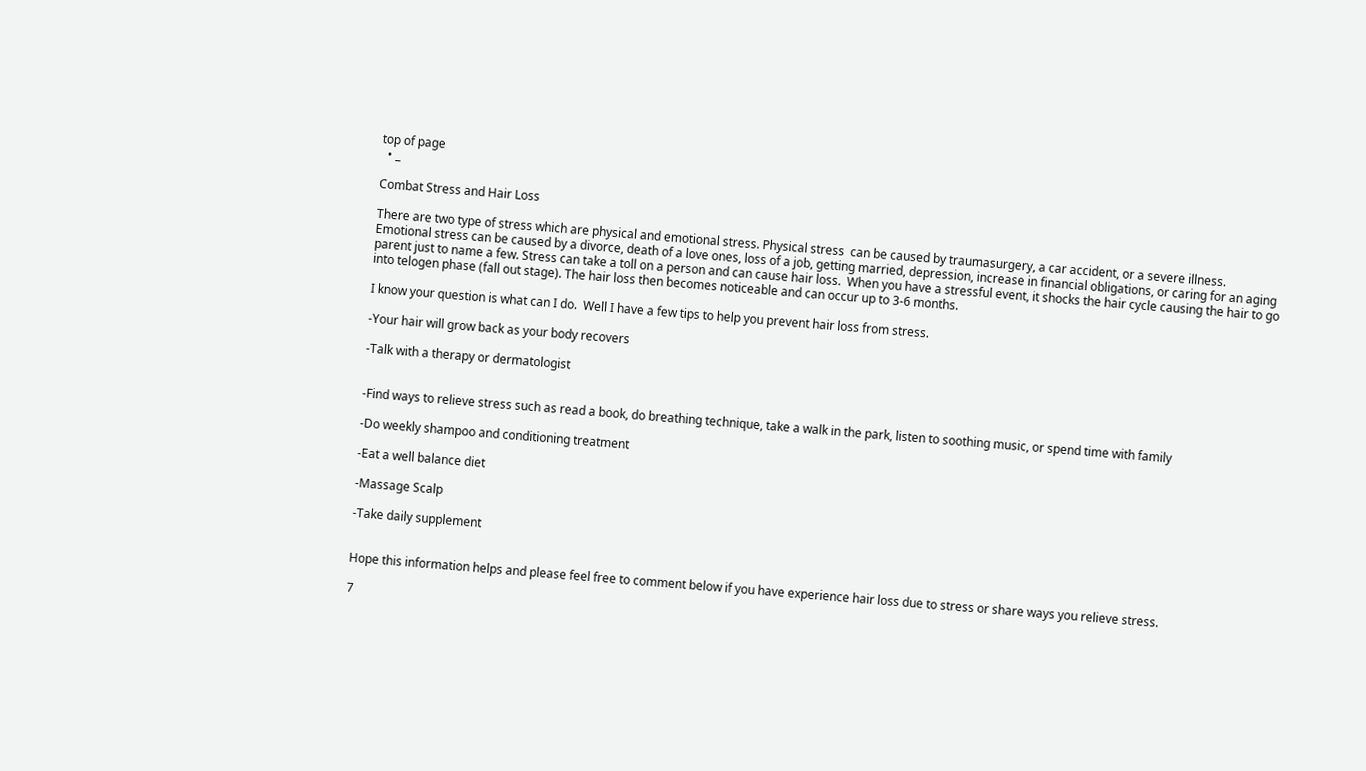top of page
  • _

Combat Stress and Hair Loss

There are two type of stress which are physical and emotional stress. Physical stress  can be caused by traumasurgery, a car accident, or a severe illness.  Emotional stress can be caused by a divorce, death of a love ones, loss of a job, getting married, depression, increase in financial obligations, or caring for an aging parent just to name a few. Stress can take a toll on a person and can cause hair loss.  When you have a stressful event, it shocks the hair cycle causing the hair to go into telogen phase (fall out stage). The hair loss then becomes noticeable and can occur up to 3-6 months.

I know your question is what can I do.  Well I have a few tips to help you prevent hair loss from stress.

-Your hair will grow back as your body recovers

-Talk with a therapy or dermatologist


-Find ways to relieve stress such as read a book, do breathing technique, take a walk in the park, listen to soothing music, or spend time with family

-Do weekly shampoo and conditioning treatment

-Eat a well balance diet

-Massage Scalp

-Take daily supplement


Hope this information helps and please feel free to comment below if you have experience hair loss due to stress or share ways you relieve stress.

7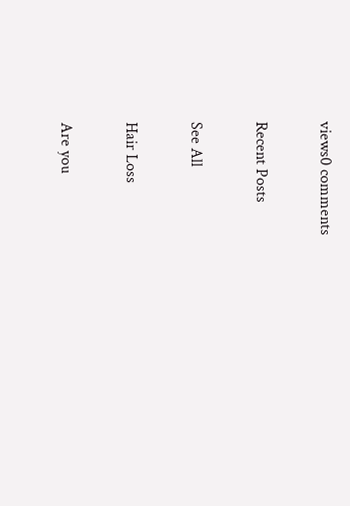views0 comments

Recent Posts

See All

Hair Loss

Are you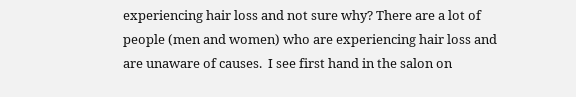experiencing hair loss and not sure why? There are a lot of people (men and women) who are experiencing hair loss and are unaware of causes.  I see first hand in the salon on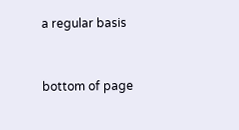a regular basis


bottom of page